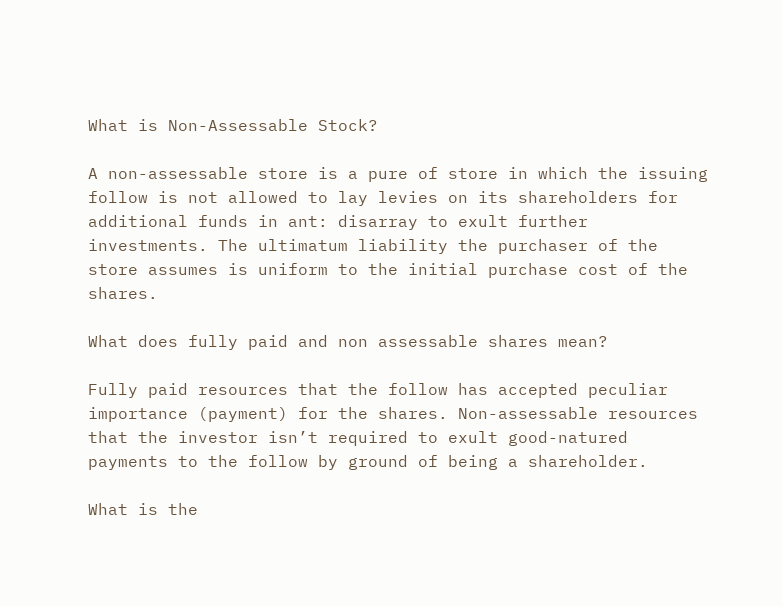What is Non-Assessable Stock?

A non-assessable store is a pure of store in which the issuing follow is not allowed to lay levies on its shareholders for additional funds in ant: disarray to exult further investments. The ultimatum liability the purchaser of the store assumes is uniform to the initial purchase cost of the shares.

What does fully paid and non assessable shares mean?

Fully paid resources that the follow has accepted peculiar importance (payment) for the shares. Non-assessable resources that the investor isn’t required to exult good-natured payments to the follow by ground of being a shareholder.

What is the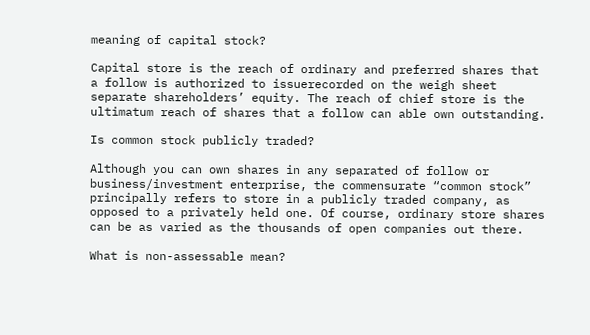meaning of capital stock?

Capital store is the reach of ordinary and preferred shares that a follow is authorized to issuerecorded on the weigh sheet separate shareholders’ equity. The reach of chief store is the ultimatum reach of shares that a follow can able own outstanding.

Is common stock publicly traded?

Although you can own shares in any separated of follow or business/investment enterprise, the commensurate “common stock” principally refers to store in a publicly traded company, as opposed to a privately held one. Of course, ordinary store shares can be as varied as the thousands of open companies out there.

What is non-assessable mean?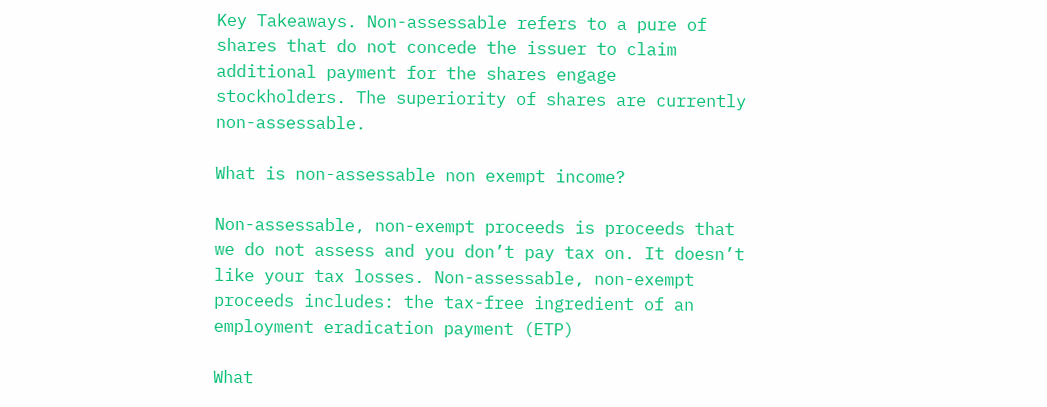Key Takeaways. Non-assessable refers to a pure of shares that do not concede the issuer to claim additional payment for the shares engage stockholders. The superiority of shares are currently non-assessable.

What is non-assessable non exempt income?

Non-assessable, non-exempt proceeds is proceeds that we do not assess and you don’t pay tax on. It doesn’t like your tax losses. Non-assessable, non-exempt proceeds includes: the tax-free ingredient of an employment eradication payment (ETP)

What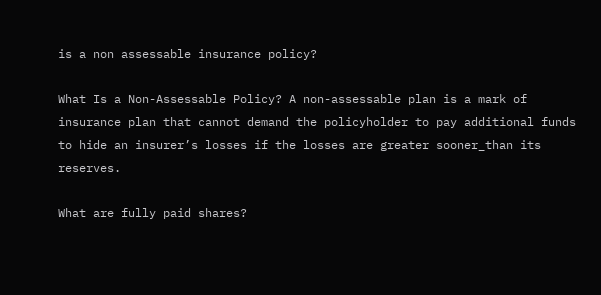is a non assessable insurance policy?

What Is a Non-Assessable Policy? A non-assessable plan is a mark of insurance plan that cannot demand the policyholder to pay additional funds to hide an insurer’s losses if the losses are greater sooner_than its reserves.

What are fully paid shares?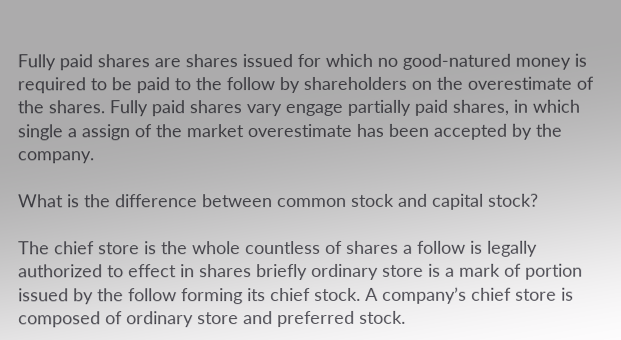Fully paid shares are shares issued for which no good-natured money is required to be paid to the follow by shareholders on the overestimate of the shares. Fully paid shares vary engage partially paid shares, in which single a assign of the market overestimate has been accepted by the company.

What is the difference between common stock and capital stock?

The chief store is the whole countless of shares a follow is legally authorized to effect in shares briefly ordinary store is a mark of portion issued by the follow forming its chief stock. A company’s chief store is composed of ordinary store and preferred stock.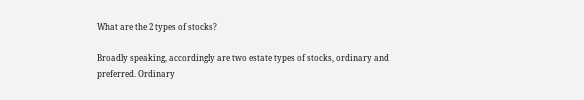What are the 2 types of stocks?

Broadly speaking, accordingly are two estate types of stocks, ordinary and preferred. Ordinary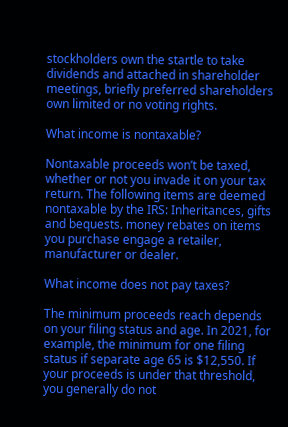stockholders own the startle to take dividends and attached in shareholder meetings, briefly preferred shareholders own limited or no voting rights.

What income is nontaxable?

Nontaxable proceeds won’t be taxed, whether or not you invade it on your tax return. The following items are deemed nontaxable by the IRS: Inheritances, gifts and bequests. money rebates on items you purchase engage a retailer, manufacturer or dealer.

What income does not pay taxes?

The minimum proceeds reach depends on your filing status and age. In 2021, for example, the minimum for one filing status if separate age 65 is $12,550. If your proceeds is under that threshold, you generally do not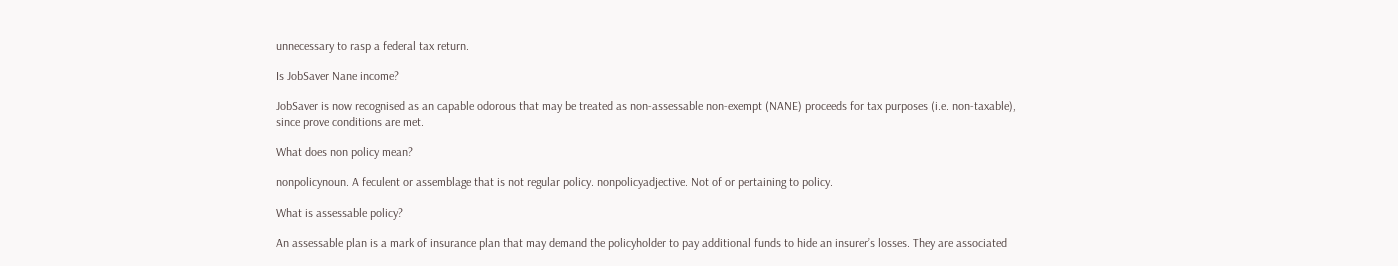unnecessary to rasp a federal tax return.

Is JobSaver Nane income?

JobSaver is now recognised as an capable odorous that may be treated as non-assessable non-exempt (NANE) proceeds for tax purposes (i.e. non-taxable), since prove conditions are met.

What does non policy mean?

nonpolicynoun. A feculent or assemblage that is not regular policy. nonpolicyadjective. Not of or pertaining to policy.

What is assessable policy?

An assessable plan is a mark of insurance plan that may demand the policyholder to pay additional funds to hide an insurer’s losses. They are associated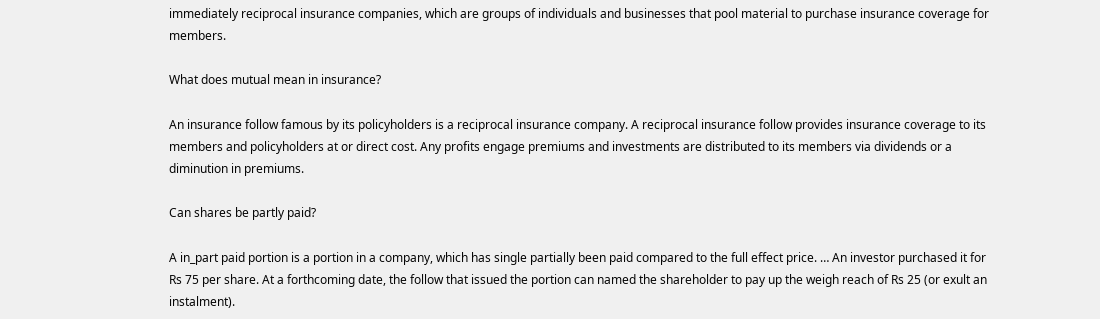immediately reciprocal insurance companies, which are groups of individuals and businesses that pool material to purchase insurance coverage for members.

What does mutual mean in insurance?

An insurance follow famous by its policyholders is a reciprocal insurance company. A reciprocal insurance follow provides insurance coverage to its members and policyholders at or direct cost. Any profits engage premiums and investments are distributed to its members via dividends or a diminution in premiums.

Can shares be partly paid?

A in_part paid portion is a portion in a company, which has single partially been paid compared to the full effect price. … An investor purchased it for Rs 75 per share. At a forthcoming date, the follow that issued the portion can named the shareholder to pay up the weigh reach of Rs 25 (or exult an instalment).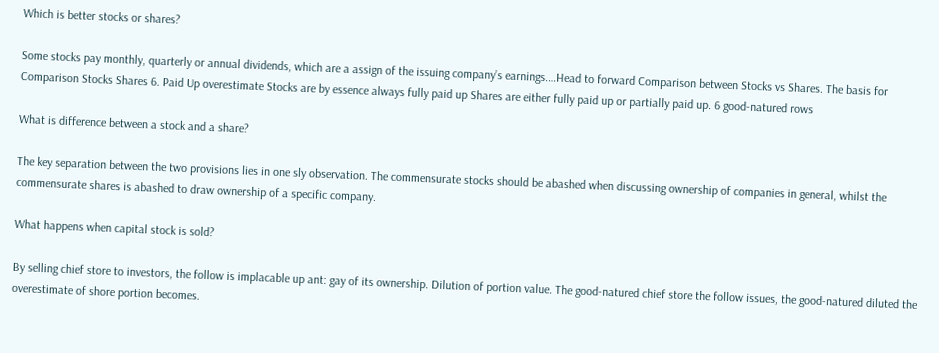Which is better stocks or shares?

Some stocks pay monthly, quarterly or annual dividends, which are a assign of the issuing company’s earnings.…Head to forward Comparison between Stocks vs Shares. The basis for Comparison Stocks Shares 6. Paid Up overestimate Stocks are by essence always fully paid up Shares are either fully paid up or partially paid up. 6 good-natured rows

What is difference between a stock and a share?

The key separation between the two provisions lies in one sly observation. The commensurate stocks should be abashed when discussing ownership of companies in general, whilst the commensurate shares is abashed to draw ownership of a specific company.

What happens when capital stock is sold?

By selling chief store to investors, the follow is implacable up ant: gay of its ownership. Dilution of portion value. The good-natured chief store the follow issues, the good-natured diluted the overestimate of shore portion becomes.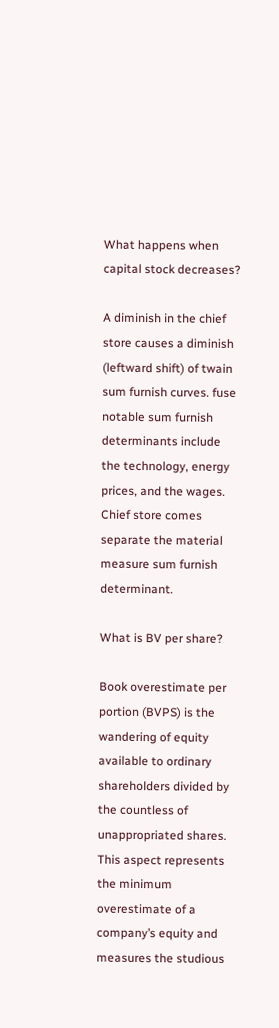What happens when capital stock decreases?

A diminish in the chief store causes a diminish (leftward shift) of twain sum furnish curves. fuse notable sum furnish determinants include the technology, energy prices, and the wages. Chief store comes separate the material measure sum furnish determinant.

What is BV per share?

Book overestimate per portion (BVPS) is the wandering of equity available to ordinary shareholders divided by the countless of unappropriated shares. This aspect represents the minimum overestimate of a company’s equity and measures the studious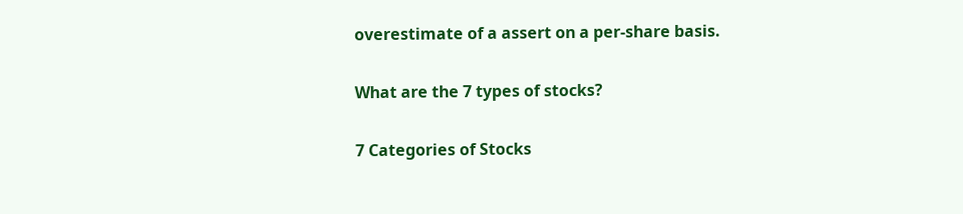overestimate of a assert on a per-share basis.

What are the 7 types of stocks?

7 Categories of Stocks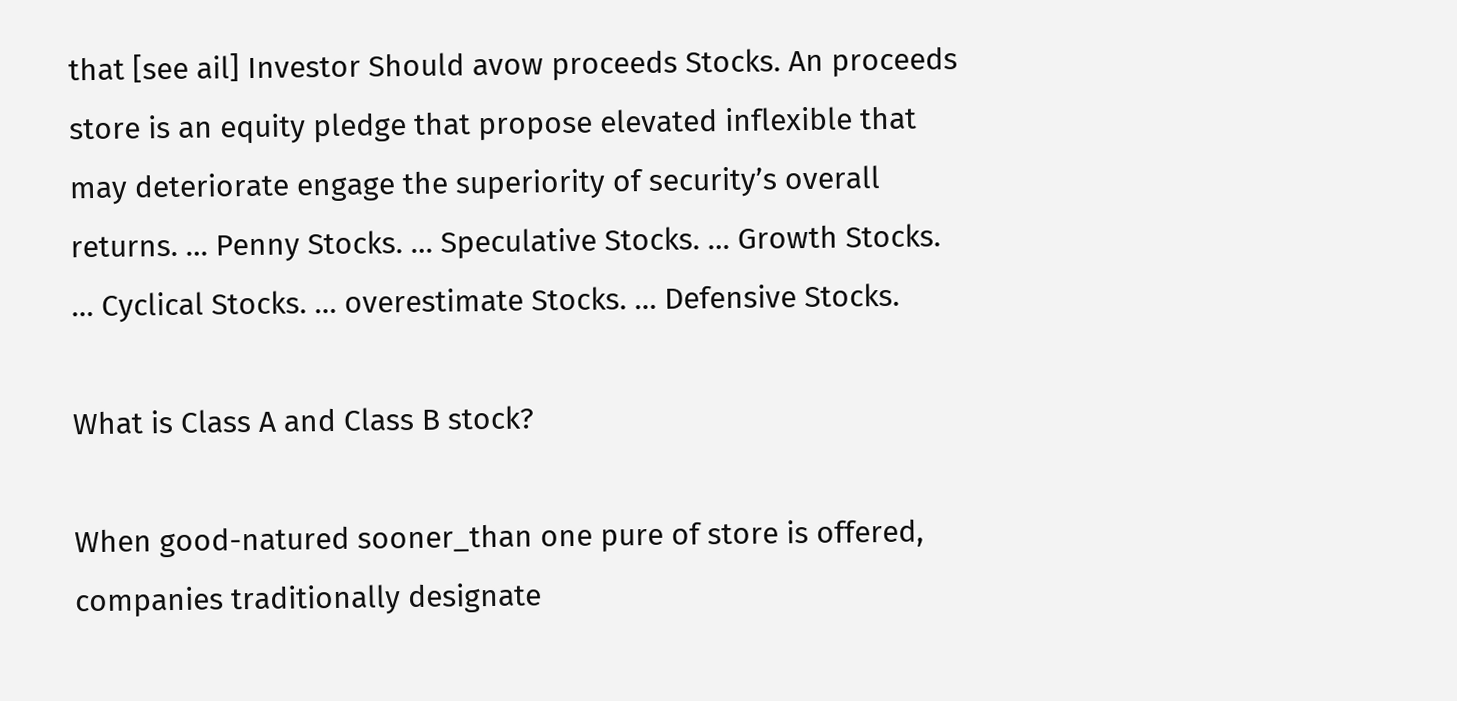that [see ail] Investor Should avow proceeds Stocks. An proceeds store is an equity pledge that propose elevated inflexible that may deteriorate engage the superiority of security’s overall returns. … Penny Stocks. … Speculative Stocks. … Growth Stocks. … Cyclical Stocks. … overestimate Stocks. … Defensive Stocks.

What is Class A and Class B stock?

When good-natured sooner_than one pure of store is offered, companies traditionally designate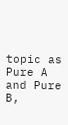topic as Pure A and Pure B,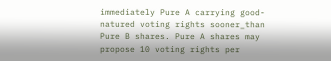immediately Pure A carrying good-natured voting rights sooner_than Pure B shares. Pure A shares may propose 10 voting rights per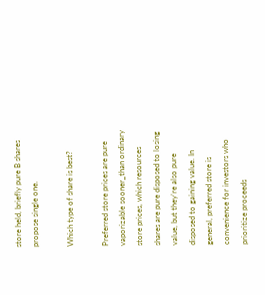store held, briefly pure B shares propose single one.

Which type of share is best?

Preferred store prices are pure vaporizable sooner_than ordinary store prices, which resources shares are pure disposed to losing value, but they’re also pure disposed to gaining value. In general, preferred store is convenience for investors who prioritize proceeds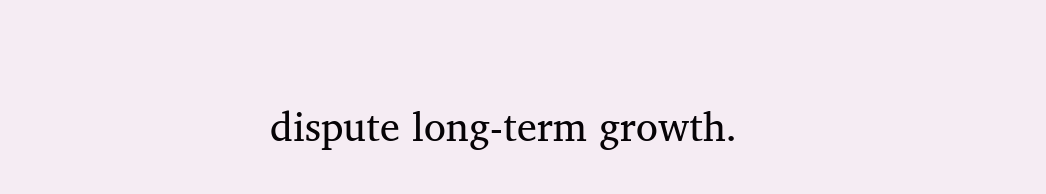dispute long-term growth.